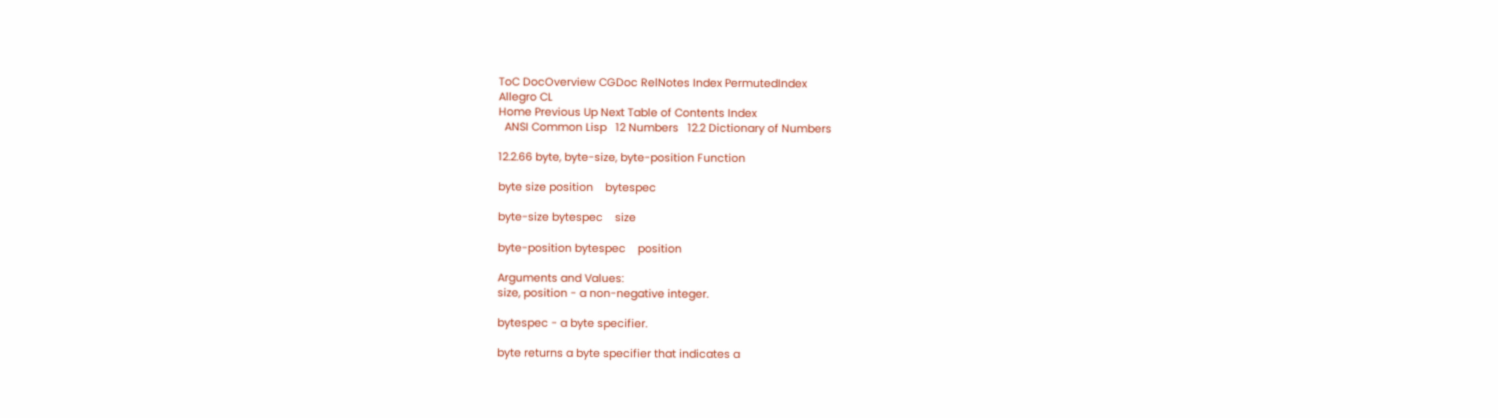ToC DocOverview CGDoc RelNotes Index PermutedIndex
Allegro CL
Home Previous Up Next Table of Contents Index
  ANSI Common Lisp   12 Numbers   12.2 Dictionary of Numbers

12.2.66 byte, byte-size, byte-position Function

byte size position    bytespec

byte-size bytespec    size

byte-position bytespec    position

Arguments and Values:
size, position - a non-negative integer.

bytespec - a byte specifier.

byte returns a byte specifier that indicates a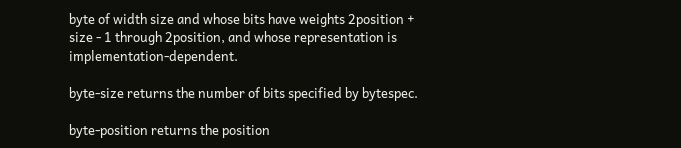byte of width size and whose bits have weights 2position + size - 1 through 2position, and whose representation is implementation-dependent.

byte-size returns the number of bits specified by bytespec.

byte-position returns the position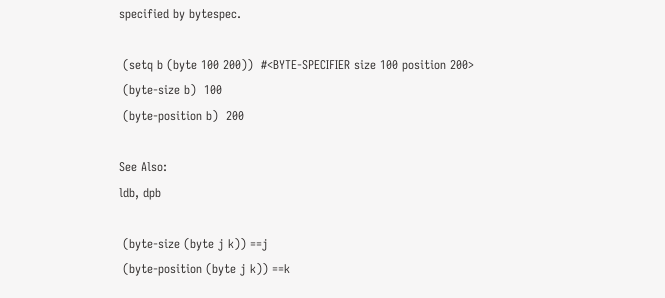specified by bytespec.

 (setq b (byte 100 200))  #<BYTE-SPECIFIER size 100 position 200>
 (byte-size b)  100
 (byte-position b)  200

See Also:
ldb, dpb

 (byte-size (byte j k)) ==j
 (byte-position (byte j k)) ==k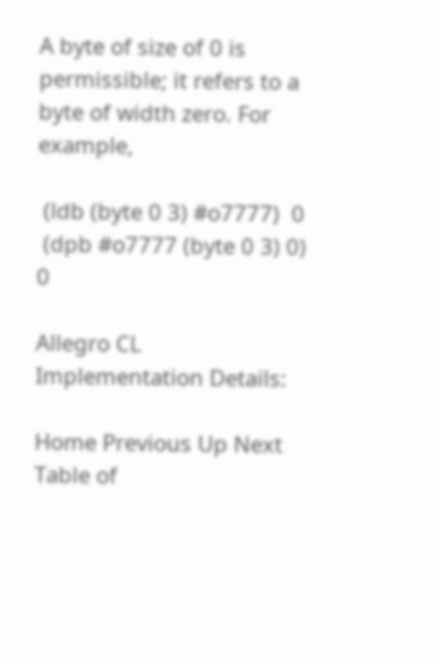A byte of size of 0 is permissible; it refers to a byte of width zero. For example,

 (ldb (byte 0 3) #o7777)  0
 (dpb #o7777 (byte 0 3) 0)  0

Allegro CL Implementation Details:

Home Previous Up Next Table of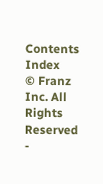Contents Index
© Franz Inc. All Rights Reserved -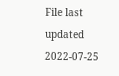File last updated 2022-07-25